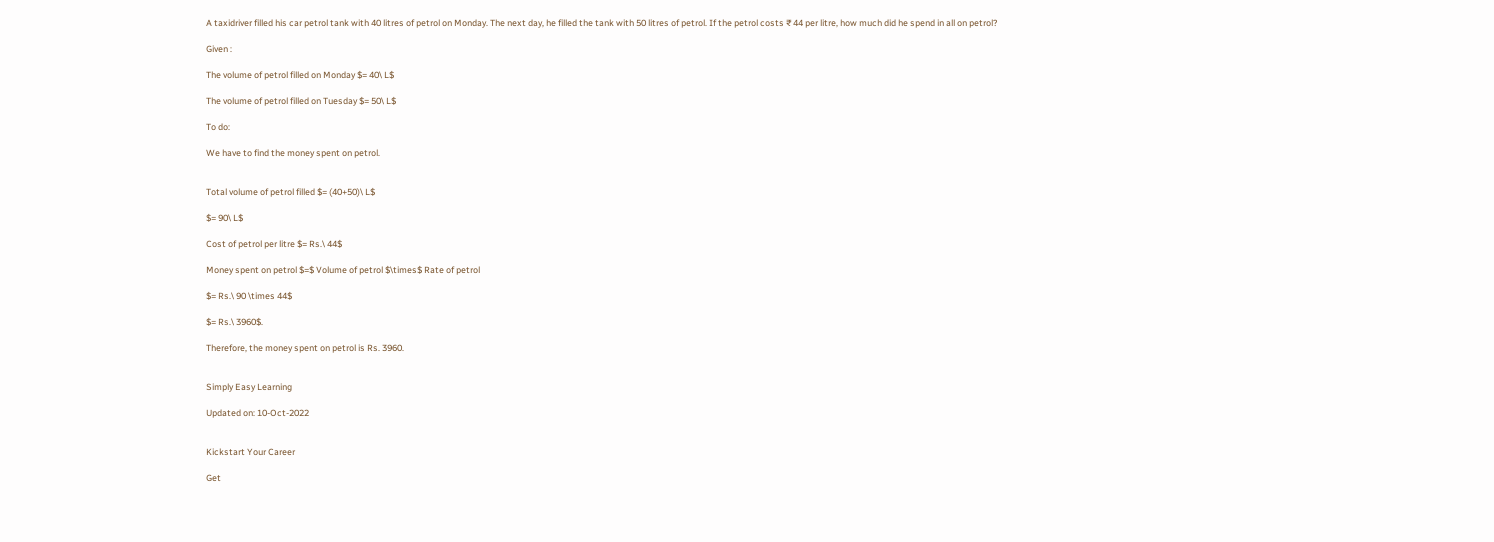A taxidriver filled his car petrol tank with 40 litres of petrol on Monday. The next day, he filled the tank with 50 litres of petrol. If the petrol costs ₹ 44 per litre, how much did he spend in all on petrol?

Given :

The volume of petrol filled on Monday $= 40\ L$

The volume of petrol filled on Tuesday $= 50\ L$

To do:

We have to find the money spent on petrol.


Total volume of petrol filled $= (40+50)\ L$

$= 90\ L$

Cost of petrol per litre $= Rs.\ 44$

Money spent on petrol $=$ Volume of petrol $\times$ Rate of petrol

$= Rs.\ 90 \times 44$

$= Rs.\ 3960$.

Therefore, the money spent on petrol is Rs. 3960.


Simply Easy Learning

Updated on: 10-Oct-2022


Kickstart Your Career

Get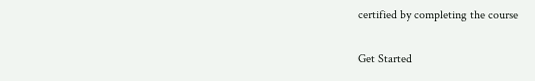certified by completing the course

Get Started